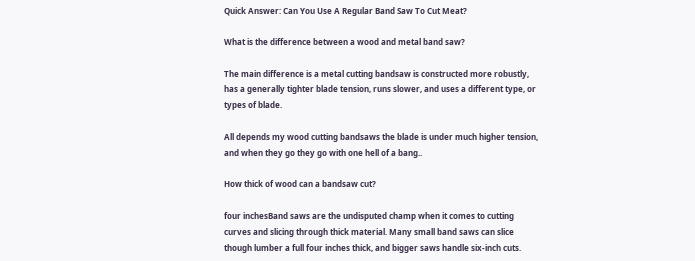Quick Answer: Can You Use A Regular Band Saw To Cut Meat?

What is the difference between a wood and metal band saw?

The main difference is a metal cutting bandsaw is constructed more robustly, has a generally tighter blade tension, runs slower, and uses a different type, or types of blade.

All depends my wood cutting bandsaws the blade is under much higher tension, and when they go they go with one hell of a bang..

How thick of wood can a bandsaw cut?

four inchesBand saws are the undisputed champ when it comes to cutting curves and slicing through thick material. Many small band saws can slice though lumber a full four inches thick, and bigger saws handle six-inch cuts.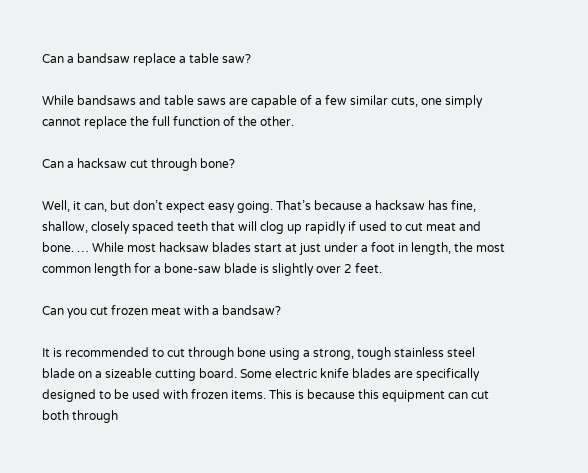Can a bandsaw replace a table saw?

While bandsaws and table saws are capable of a few similar cuts, one simply cannot replace the full function of the other.

Can a hacksaw cut through bone?

Well, it can, but don’t expect easy going. That’s because a hacksaw has fine, shallow, closely spaced teeth that will clog up rapidly if used to cut meat and bone. … While most hacksaw blades start at just under a foot in length, the most common length for a bone-saw blade is slightly over 2 feet.

Can you cut frozen meat with a bandsaw?

It is recommended to cut through bone using a strong, tough stainless steel blade on a sizeable cutting board. Some electric knife blades are specifically designed to be used with frozen items. This is because this equipment can cut both through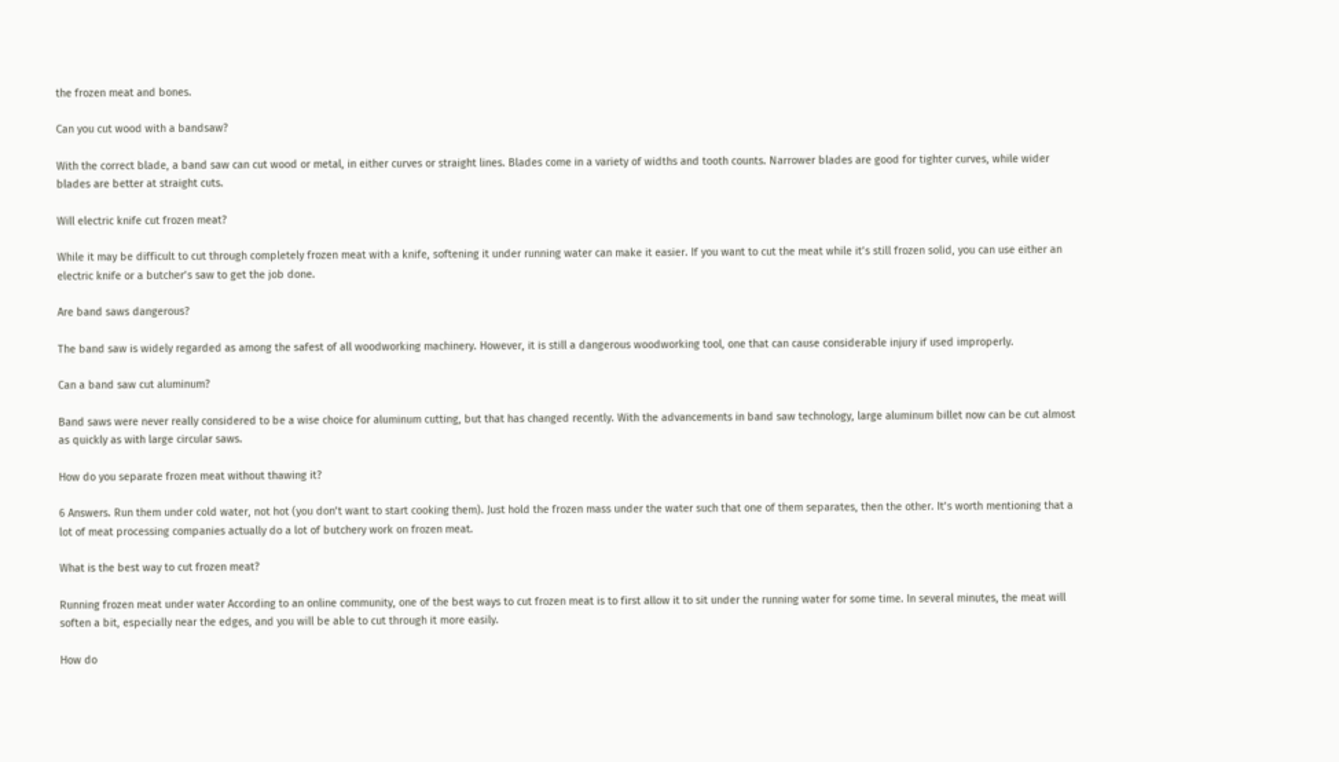the frozen meat and bones.

Can you cut wood with a bandsaw?

With the correct blade, a band saw can cut wood or metal, in either curves or straight lines. Blades come in a variety of widths and tooth counts. Narrower blades are good for tighter curves, while wider blades are better at straight cuts.

Will electric knife cut frozen meat?

While it may be difficult to cut through completely frozen meat with a knife, softening it under running water can make it easier. If you want to cut the meat while it’s still frozen solid, you can use either an electric knife or a butcher’s saw to get the job done.

Are band saws dangerous?

The band saw is widely regarded as among the safest of all woodworking machinery. However, it is still a dangerous woodworking tool, one that can cause considerable injury if used improperly.

Can a band saw cut aluminum?

Band saws were never really considered to be a wise choice for aluminum cutting, but that has changed recently. With the advancements in band saw technology, large aluminum billet now can be cut almost as quickly as with large circular saws.

How do you separate frozen meat without thawing it?

6 Answers. Run them under cold water, not hot (you don’t want to start cooking them). Just hold the frozen mass under the water such that one of them separates, then the other. It’s worth mentioning that a lot of meat processing companies actually do a lot of butchery work on frozen meat.

What is the best way to cut frozen meat?

Running frozen meat under water According to an online community, one of the best ways to cut frozen meat is to first allow it to sit under the running water for some time. In several minutes, the meat will soften a bit, especially near the edges, and you will be able to cut through it more easily.

How do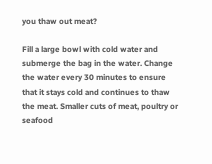you thaw out meat?

Fill a large bowl with cold water and submerge the bag in the water. Change the water every 30 minutes to ensure that it stays cold and continues to thaw the meat. Smaller cuts of meat, poultry or seafood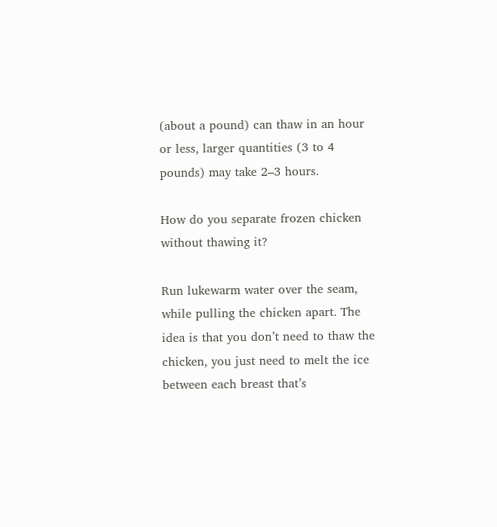(about a pound) can thaw in an hour or less, larger quantities (3 to 4 pounds) may take 2–3 hours.

How do you separate frozen chicken without thawing it?

Run lukewarm water over the seam, while pulling the chicken apart. The idea is that you don’t need to thaw the chicken, you just need to melt the ice between each breast that’s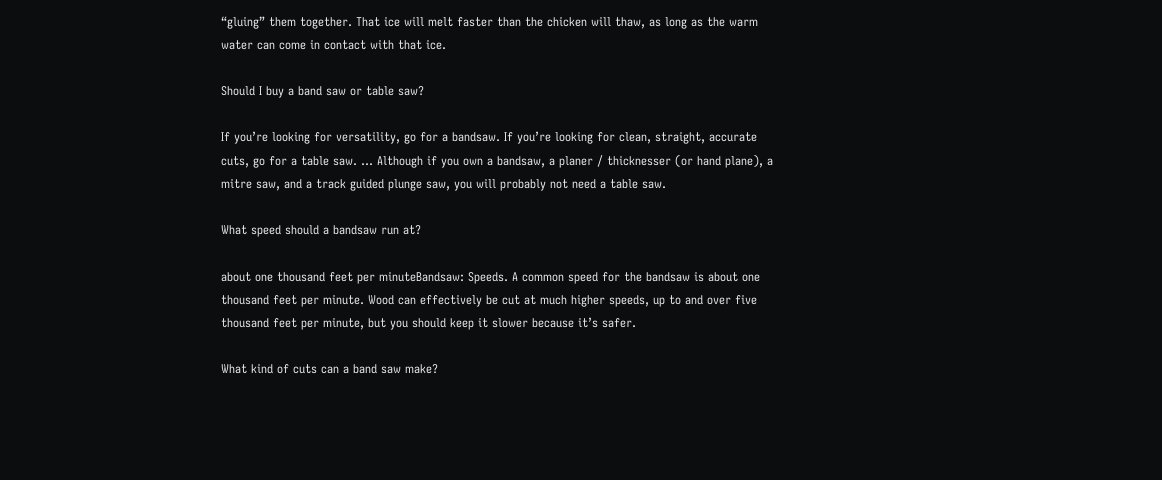“gluing” them together. That ice will melt faster than the chicken will thaw, as long as the warm water can come in contact with that ice.

Should I buy a band saw or table saw?

If you’re looking for versatility, go for a bandsaw. If you’re looking for clean, straight, accurate cuts, go for a table saw. … Although if you own a bandsaw, a planer / thicknesser (or hand plane), a mitre saw, and a track guided plunge saw, you will probably not need a table saw.

What speed should a bandsaw run at?

about one thousand feet per minuteBandsaw: Speeds. A common speed for the bandsaw is about one thousand feet per minute. Wood can effectively be cut at much higher speeds, up to and over five thousand feet per minute, but you should keep it slower because it’s safer.

What kind of cuts can a band saw make?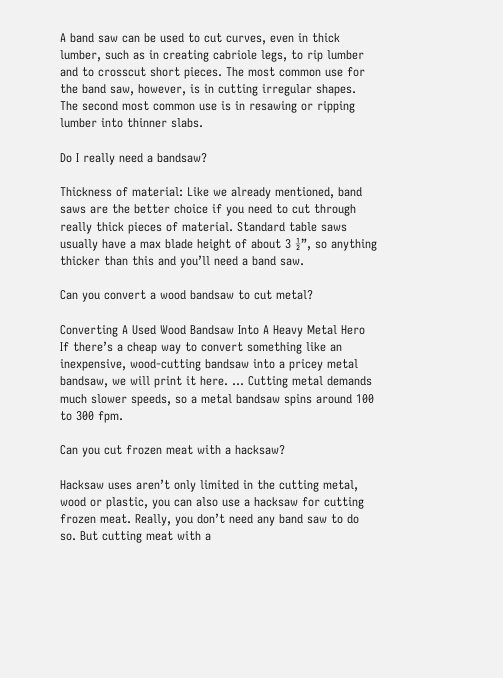A band saw can be used to cut curves, even in thick lumber, such as in creating cabriole legs, to rip lumber and to crosscut short pieces. The most common use for the band saw, however, is in cutting irregular shapes. The second most common use is in resawing or ripping lumber into thinner slabs.

Do I really need a bandsaw?

Thickness of material: Like we already mentioned, band saws are the better choice if you need to cut through really thick pieces of material. Standard table saws usually have a max blade height of about 3 ½”, so anything thicker than this and you’ll need a band saw.

Can you convert a wood bandsaw to cut metal?

Converting A Used Wood Bandsaw Into A Heavy Metal Hero If there’s a cheap way to convert something like an inexpensive, wood-cutting bandsaw into a pricey metal bandsaw, we will print it here. … Cutting metal demands much slower speeds, so a metal bandsaw spins around 100 to 300 fpm.

Can you cut frozen meat with a hacksaw?

Hacksaw uses aren’t only limited in the cutting metal, wood or plastic, you can also use a hacksaw for cutting frozen meat. Really, you don’t need any band saw to do so. But cutting meat with a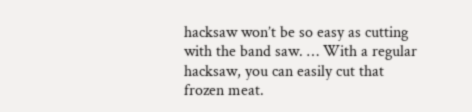hacksaw won’t be so easy as cutting with the band saw. … With a regular hacksaw, you can easily cut that frozen meat.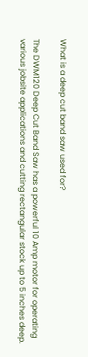What is a deep cut band saw used for?

The DWM120 Deep Cut Band Saw has a powerful 10 Amp motor for operating various jobsite applications and cutting rectangular stock up to 5 inches deep.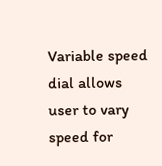Variable speed dial allows user to vary speed for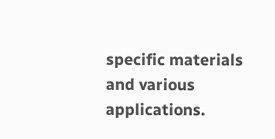specific materials and various applications.